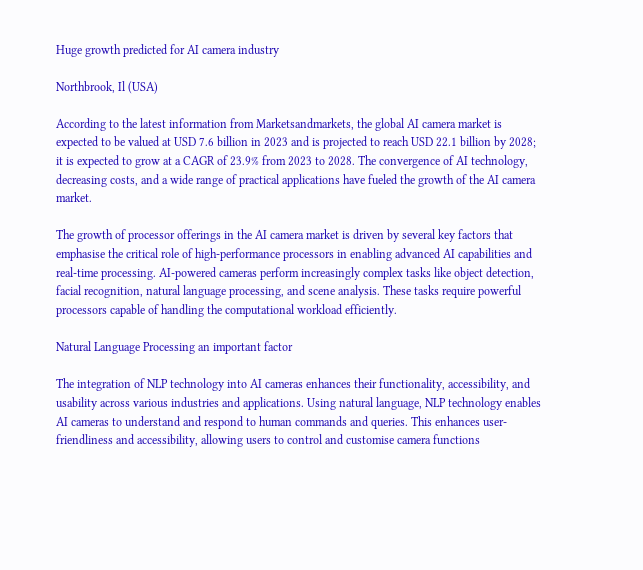Huge growth predicted for AI camera industry

Northbrook, Il (USA)

According to the latest information from Marketsandmarkets, the global AI camera market is expected to be valued at USD 7.6 billion in 2023 and is projected to reach USD 22.1 billion by 2028; it is expected to grow at a CAGR of 23.9% from 2023 to 2028. The convergence of AI technology, decreasing costs, and a wide range of practical applications have fueled the growth of the AI camera market.

The growth of processor offerings in the AI camera market is driven by several key factors that emphasise the critical role of high-performance processors in enabling advanced AI capabilities and real-time processing. AI-powered cameras perform increasingly complex tasks like object detection, facial recognition, natural language processing, and scene analysis. These tasks require powerful processors capable of handling the computational workload efficiently.

Natural Language Processing an important factor

The integration of NLP technology into AI cameras enhances their functionality, accessibility, and usability across various industries and applications. Using natural language, NLP technology enables AI cameras to understand and respond to human commands and queries. This enhances user-friendliness and accessibility, allowing users to control and customise camera functions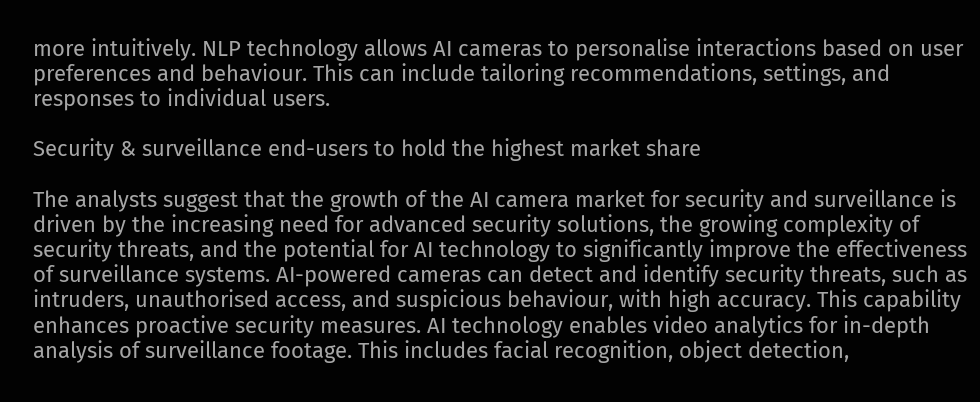more intuitively. NLP technology allows AI cameras to personalise interactions based on user preferences and behaviour. This can include tailoring recommendations, settings, and responses to individual users.

Security & surveillance end-users to hold the highest market share

The analysts suggest that the growth of the AI camera market for security and surveillance is driven by the increasing need for advanced security solutions, the growing complexity of security threats, and the potential for AI technology to significantly improve the effectiveness of surveillance systems. AI-powered cameras can detect and identify security threats, such as intruders, unauthorised access, and suspicious behaviour, with high accuracy. This capability enhances proactive security measures. AI technology enables video analytics for in-depth analysis of surveillance footage. This includes facial recognition, object detection,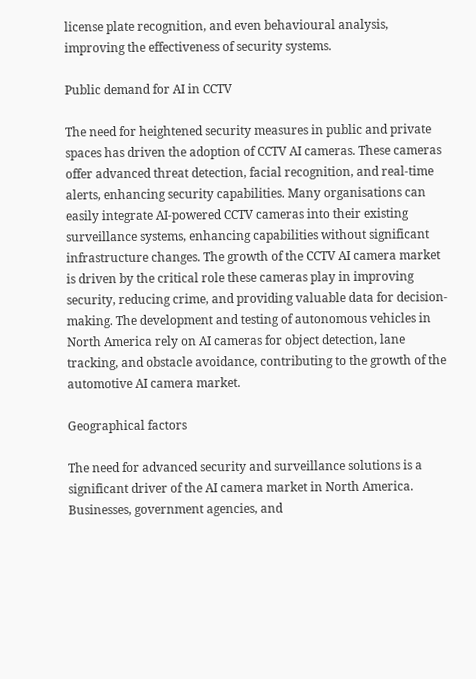license plate recognition, and even behavioural analysis, improving the effectiveness of security systems.

Public demand for AI in CCTV

The need for heightened security measures in public and private spaces has driven the adoption of CCTV AI cameras. These cameras offer advanced threat detection, facial recognition, and real-time alerts, enhancing security capabilities. Many organisations can easily integrate AI-powered CCTV cameras into their existing surveillance systems, enhancing capabilities without significant infrastructure changes. The growth of the CCTV AI camera market is driven by the critical role these cameras play in improving security, reducing crime, and providing valuable data for decision-making. The development and testing of autonomous vehicles in North America rely on AI cameras for object detection, lane tracking, and obstacle avoidance, contributing to the growth of the automotive AI camera market.

Geographical factors

The need for advanced security and surveillance solutions is a significant driver of the AI camera market in North America. Businesses, government agencies, and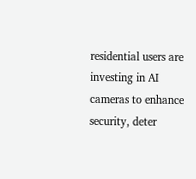residential users are investing in AI cameras to enhance security, deter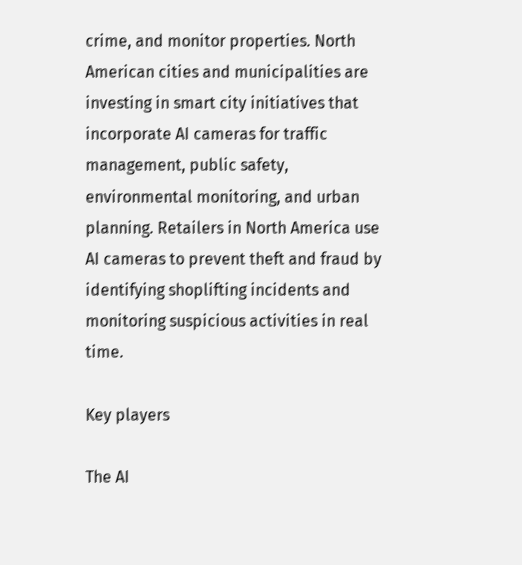crime, and monitor properties. North American cities and municipalities are investing in smart city initiatives that incorporate AI cameras for traffic management, public safety, environmental monitoring, and urban planning. Retailers in North America use AI cameras to prevent theft and fraud by identifying shoplifting incidents and monitoring suspicious activities in real time.

Key players

The AI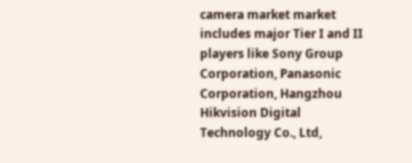camera market market includes major Tier I and II players like Sony Group Corporation, Panasonic Corporation, Hangzhou Hikvision Digital Technology Co., Ltd,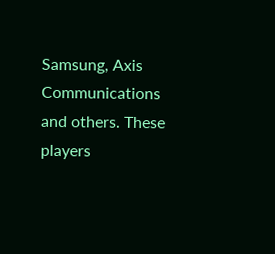Samsung, Axis Communications and others. These players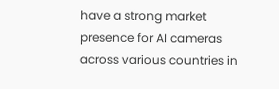have a strong market presence for AI cameras across various countries in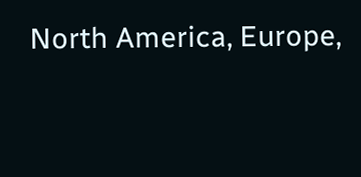North America, Europe,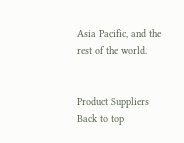Asia Pacific, and the rest of the world.


Product Suppliers
Back to top